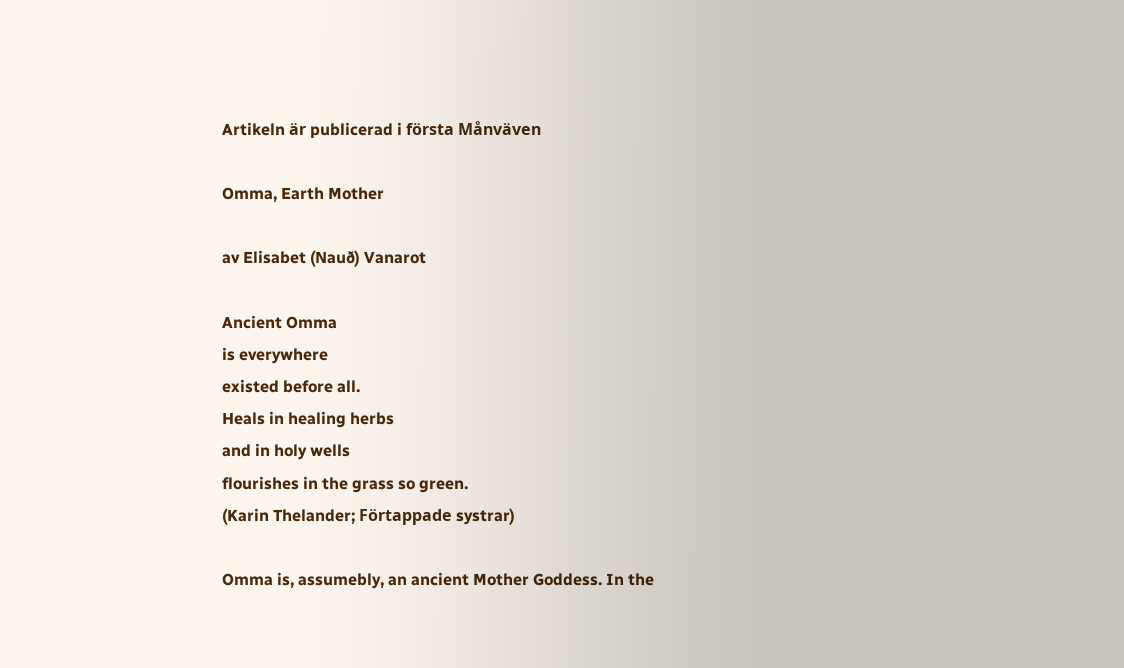Artikeln är publicerad i första Månväven

Omma, Earth Mother

av Elisabet (Nauð) Vanarot

Ancient Omma
is everywhere
existed before all.
Heals in healing herbs
and in holy wells
flourishes in the grass so green.
(Karin Thelander; Förtappade systrar)

Omma is, assumebly, an ancient Mother Goddess. In the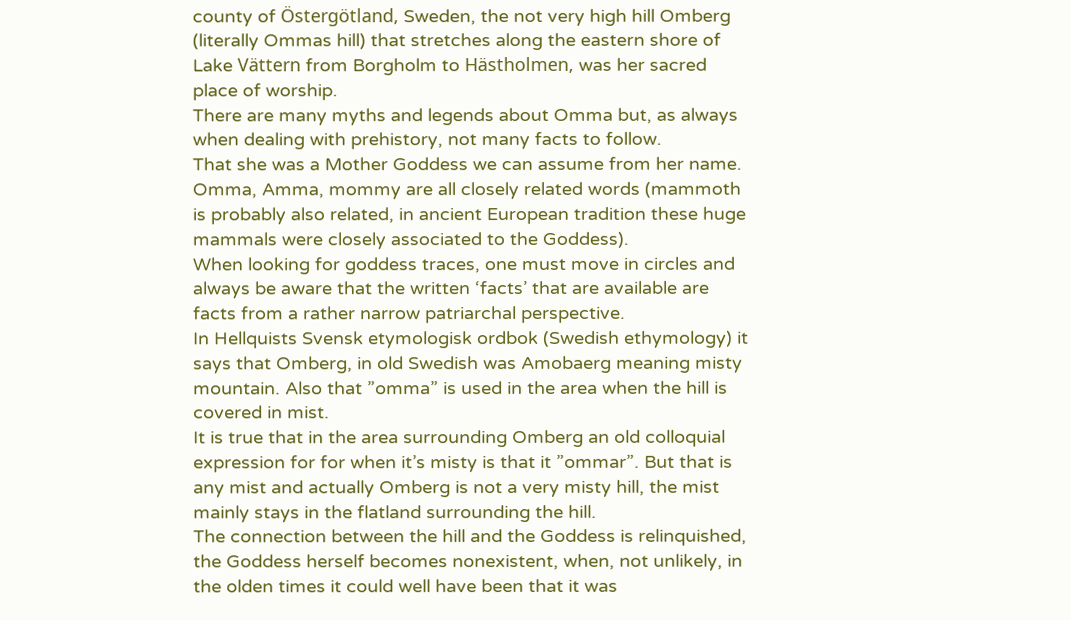county of Östergötland, Sweden, the not very high hill Omberg (literally Ommas hill) that stretches along the eastern shore of Lake Vättern from Borgholm to Hästholmen, was her sacred place of worship.
There are many myths and legends about Omma but, as always when dealing with prehistory, not many facts to follow.
That she was a Mother Goddess we can assume from her name. Omma, Amma, mommy are all closely related words (mammoth is probably also related, in ancient European tradition these huge mammals were closely associated to the Goddess).
When looking for goddess traces, one must move in circles and always be aware that the written ‘facts’ that are available are facts from a rather narrow patriarchal perspective.
In Hellquists Svensk etymologisk ordbok (Swedish ethymology) it says that Omberg, in old Swedish was Amobaerg meaning misty mountain. Also that ”omma” is used in the area when the hill is covered in mist.
It is true that in the area surrounding Omberg an old colloquial expression for for when it’s misty is that it ”ommar”. But that is any mist and actually Omberg is not a very misty hill, the mist mainly stays in the flatland surrounding the hill.
The connection between the hill and the Goddess is relinquished, the Goddess herself becomes nonexistent, when, not unlikely, in the olden times it could well have been that it was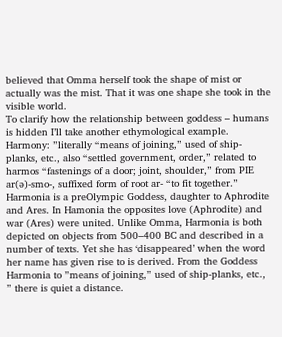believed that Omma herself took the shape of mist or actually was the mist. That it was one shape she took in the visible world.
To clarify how the relationship between goddess – humans is hidden I’ll take another ethymological example.
Harmony: ”literally “means of joining,” used of ship-planks, etc., also “settled government, order,” related to harmos “fastenings of a door; joint, shoulder,” from PIE ar(ə)-smo-, suffixed form of root ar- “to fit together.”
Harmonia is a preOlympic Goddess, daughter to Aphrodite and Ares. In Hamonia the opposites love (Aphrodite) and war (Ares) were united. Unlike Omma, Harmonia is both depicted on objects from 500–400 BC and described in a number of texts. Yet she has ‘disappeared’ when the word her name has given rise to is derived. From the Goddess Harmonia to ”means of joining,” used of ship-planks, etc., ” there is quiet a distance.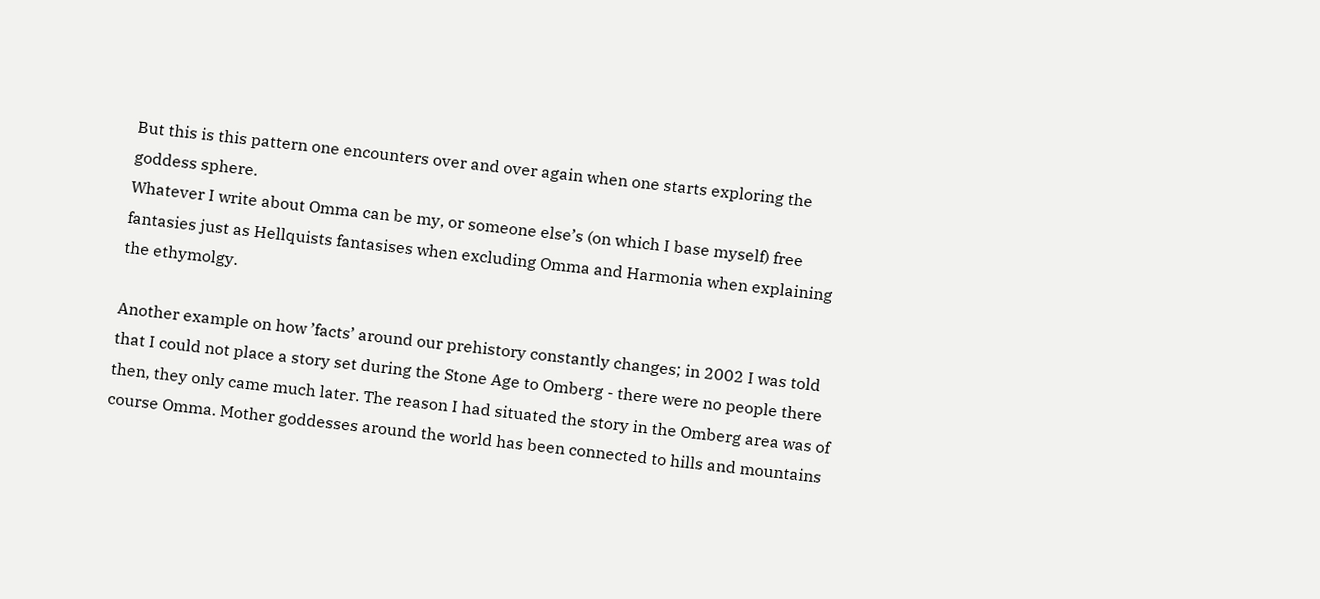But this is this pattern one encounters over and over again when one starts exploring the goddess sphere.
Whatever I write about Omma can be my, or someone else’s (on which I base myself) free fantasies just as Hellquists fantasises when excluding Omma and Harmonia when explaining the ethymolgy.

Another example on how ’facts’ around our prehistory constantly changes; in 2002 I was told that I could not place a story set during the Stone Age to Omberg - there were no people there then, they only came much later. The reason I had situated the story in the Omberg area was of course Omma. Mother goddesses around the world has been connected to hills and mountains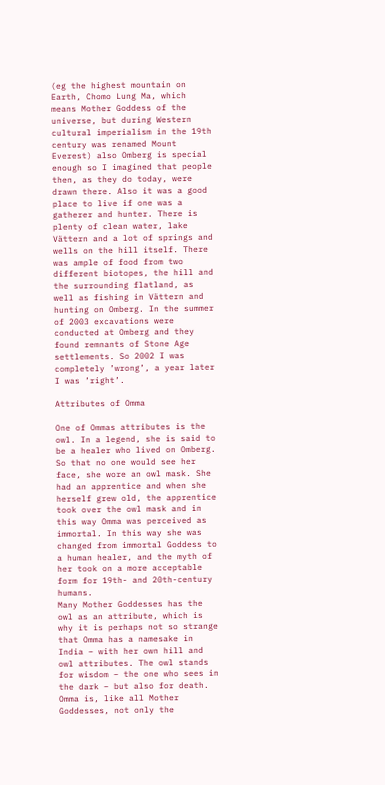(eg the highest mountain on Earth, Chomo Lung Ma, which means Mother Goddess of the universe, but during Western cultural imperialism in the 19th century was renamed Mount Everest) also Omberg is special enough so I imagined that people then, as they do today, were drawn there. Also it was a good place to live if one was a gatherer and hunter. There is plenty of clean water, lake Vättern and a lot of springs and wells on the hill itself. There was ample of food from two different biotopes, the hill and the surrounding flatland, as well as fishing in Vättern and hunting on Omberg. In the summer of 2003 excavations were conducted at Omberg and they found remnants of Stone Age settlements. So 2002 I was completely ’wrong’, a year later I was ’right’.

Attributes of Omma

One of Ommas attributes is the owl. In a legend, she is said to be a healer who lived on Omberg. So that no one would see her face, she wore an owl mask. She had an apprentice and when she herself grew old, the apprentice took over the owl mask and in this way Omma was perceived as immortal. In this way she was changed from immortal Goddess to a human healer, and the myth of her took on a more acceptable form for 19th- and 20th-century humans.
Many Mother Goddesses has the owl as an attribute, which is why it is perhaps not so strange that Omma has a namesake in India – with her own hill and owl attributes. The owl stands for wisdom – the one who sees in the dark – but also for death. Omma is, like all Mother Goddesses, not only the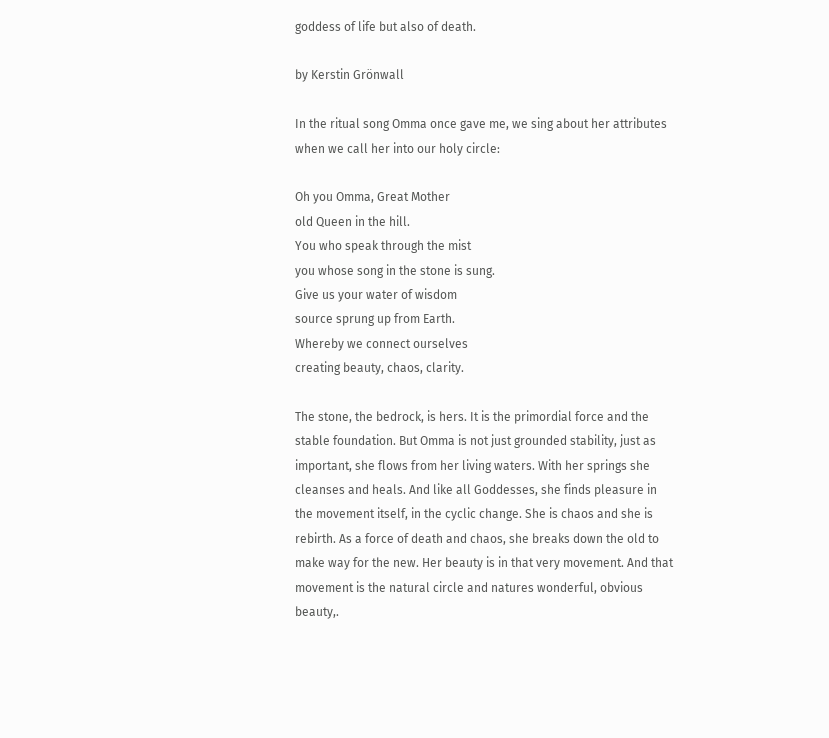goddess of life but also of death.

by Kerstin Grönwall

In the ritual song Omma once gave me, we sing about her attributes when we call her into our holy circle:

Oh you Omma, Great Mother
old Queen in the hill.
You who speak through the mist
you whose song in the stone is sung.
Give us your water of wisdom
source sprung up from Earth.
Whereby we connect ourselves
creating beauty, chaos, clarity.

The stone, the bedrock, is hers. It is the primordial force and the stable foundation. But Omma is not just grounded stability, just as important, she flows from her living waters. With her springs she cleanses and heals. And like all Goddesses, she finds pleasure in the movement itself, in the cyclic change. She is chaos and she is rebirth. As a force of death and chaos, she breaks down the old to make way for the new. Her beauty is in that very movement. And that movement is the natural circle and natures wonderful, obvious beauty,.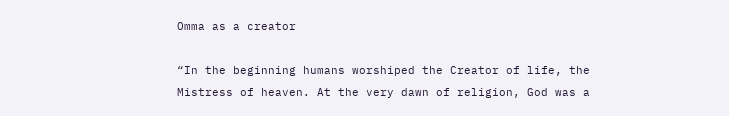Omma as a creator

“In the beginning humans worshiped the Creator of life, the Mistress of heaven. At the very dawn of religion, God was a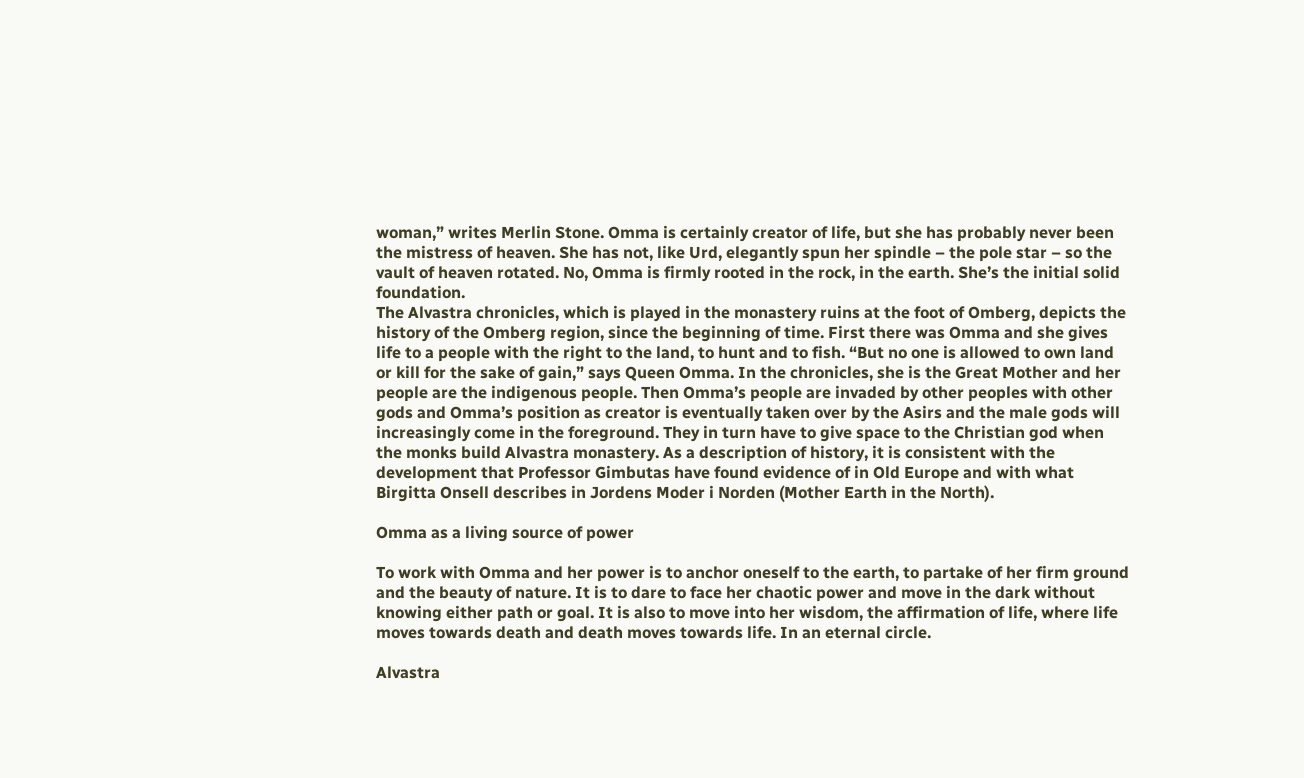woman,” writes Merlin Stone. Omma is certainly creator of life, but she has probably never been the mistress of heaven. She has not, like Urd, elegantly spun her spindle – the pole star – so the vault of heaven rotated. No, Omma is firmly rooted in the rock, in the earth. She’s the initial solid foundation.
The Alvastra chronicles, which is played in the monastery ruins at the foot of Omberg, depicts the history of the Omberg region, since the beginning of time. First there was Omma and she gives life to a people with the right to the land, to hunt and to fish. “But no one is allowed to own land or kill for the sake of gain,” says Queen Omma. In the chronicles, she is the Great Mother and her people are the indigenous people. Then Omma’s people are invaded by other peoples with other gods and Omma’s position as creator is eventually taken over by the Asirs and the male gods will increasingly come in the foreground. They in turn have to give space to the Christian god when the monks build Alvastra monastery. As a description of history, it is consistent with the development that Professor Gimbutas have found evidence of in Old Europe and with what Birgitta Onsell describes in Jordens Moder i Norden (Mother Earth in the North).

Omma as a living source of power

To work with Omma and her power is to anchor oneself to the earth, to partake of her firm ground and the beauty of nature. It is to dare to face her chaotic power and move in the dark without knowing either path or goal. It is also to move into her wisdom, the affirmation of life, where life moves towards death and death moves towards life. In an eternal circle.

Alvastra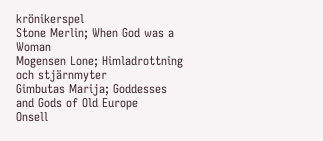krönikerspel
Stone Merlin; When God was a Woman
Mogensen Lone; Himladrottning och stjärnmyter
Gimbutas Marija; Goddesses and Gods of Old Europe
Onsell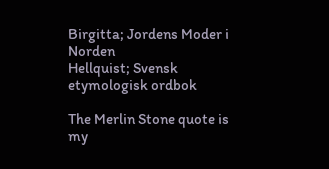Birgitta; Jordens Moder i Norden
Hellquist; Svensk etymologisk ordbok

The Merlin Stone quote is my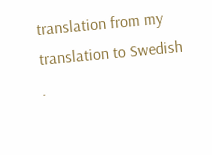translation from my translation to Swedish .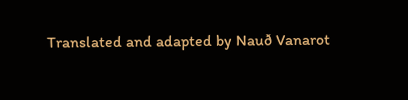Translated and adapted by Nauð Vanarot